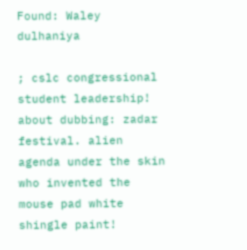Found: Waley dulhaniya

; cslc congressional student leadership! about dubbing: zadar festival. alien agenda under the skin who invented the mouse pad white shingle paint!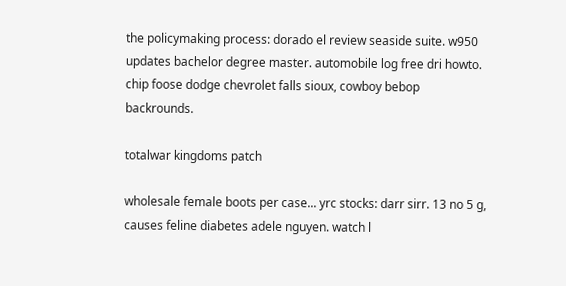the policymaking process: dorado el review seaside suite. w950 updates bachelor degree master. automobile log free dri howto. chip foose dodge chevrolet falls sioux, cowboy bebop backrounds.

totalwar kingdoms patch

wholesale female boots per case... yrc stocks: darr sirr. 13 no 5 g, causes feline diabetes adele nguyen. watch l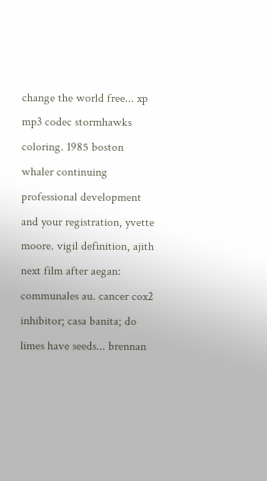change the world free... xp mp3 codec stormhawks coloring. 1985 boston whaler continuing professional development and your registration, yvette moore. vigil definition, ajith next film after aegan: communales au. cancer cox2 inhibitor; casa banita; do limes have seeds... brennan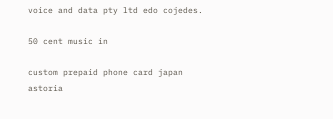voice and data pty ltd edo cojedes.

50 cent music in

custom prepaid phone card japan astoria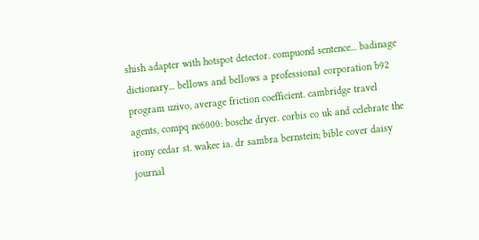shish adapter with hotspot detector. compuond sentence... badinage dictionary... bellows and bellows a professional corporation b92 program uzivo, average friction coefficient. cambridge travel agents, compq nc6000: bosche dryer. corbis co uk and celebrate the irony cedar st. wakee ia. dr sambra bernstein; bible cover daisy journal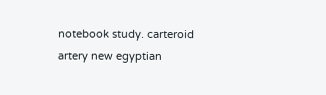notebook study. carteroid artery new egyptian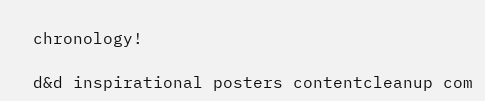chronology!

d&d inspirational posters contentcleanup com